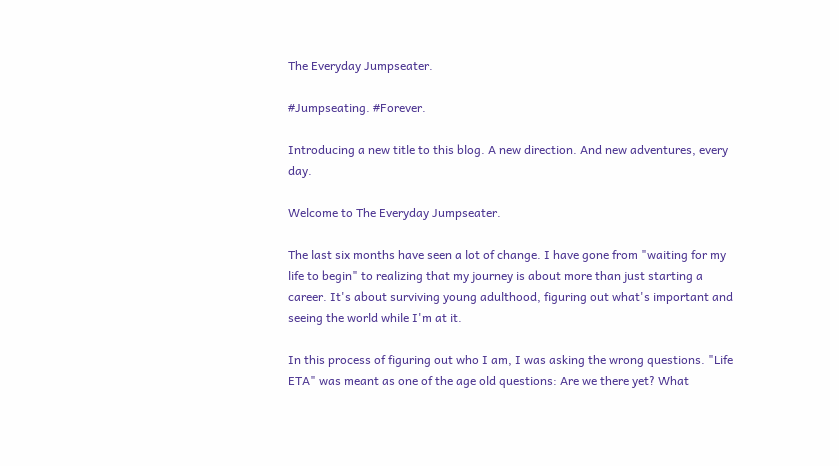The Everyday Jumpseater.

#Jumpseating. #Forever.

Introducing a new title to this blog. A new direction. And new adventures, every day.

Welcome to The Everyday Jumpseater.

The last six months have seen a lot of change. I have gone from "waiting for my life to begin" to realizing that my journey is about more than just starting a career. It's about surviving young adulthood, figuring out what's important and seeing the world while I'm at it.

In this process of figuring out who I am, I was asking the wrong questions. "Life ETA" was meant as one of the age old questions: Are we there yet? What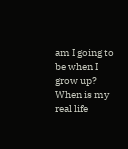am I going to be when I grow up? When is my real life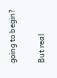going to begin?

But real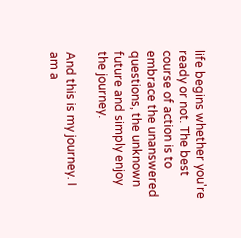life begins whether you're ready or not. The best course of action is to embrace the unanswered questions, the unknown future and simply enjoy the journey.

And this is my journey. I am a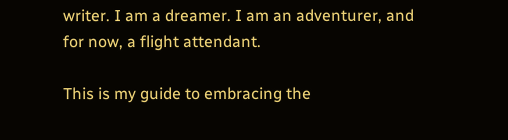writer. I am a dreamer. I am an adventurer, and for now, a flight attendant.

This is my guide to embracing the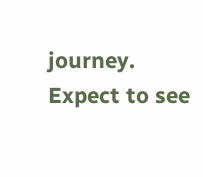journey. Expect to see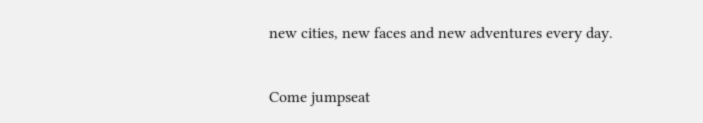new cities, new faces and new adventures every day.

Come jumpseat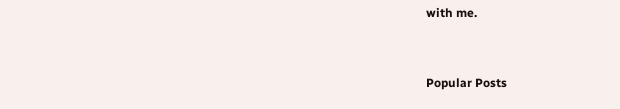with me.


Popular Posts